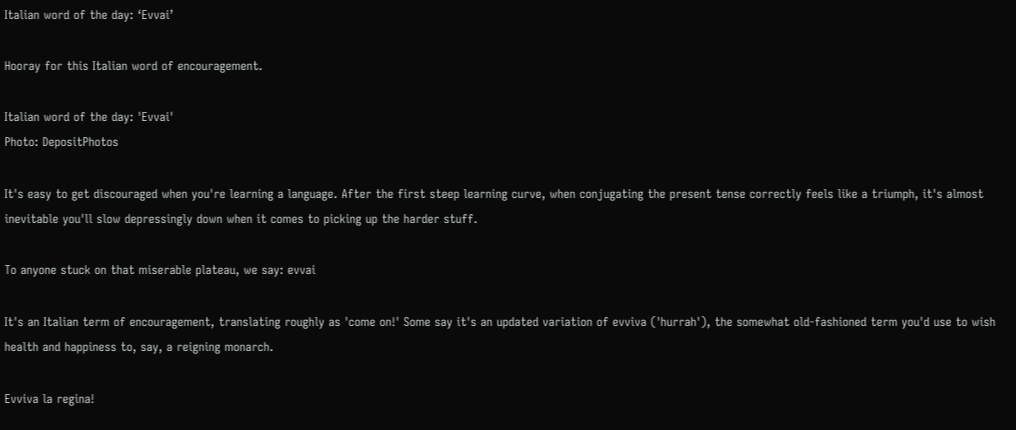Italian word of the day: ‘Evvai’

Hooray for this Italian word of encouragement.

Italian word of the day: 'Evvai'
Photo: DepositPhotos

It's easy to get discouraged when you're learning a language. After the first steep learning curve, when conjugating the present tense correctly feels like a triumph, it's almost inevitable you'll slow depressingly down when it comes to picking up the harder stuff.

To anyone stuck on that miserable plateau, we say: evvai

It's an Italian term of encouragement, translating roughly as 'come on!' Some say it's an updated variation of evviva ('hurrah'), the somewhat old-fashioned term you'd use to wish health and happiness to, say, a reigning monarch.

Evviva la regina!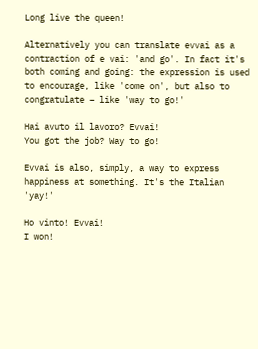Long live the queen!

Alternatively you can translate evvai as a contraction of e vai: 'and go'. In fact it's both coming and going: the expression is used to encourage, like 'come on', but also to congratulate – like 'way to go!'

Hai avuto il lavoro? Evvai!
You got the job? Way to go!

Evvai is also, simply, a way to express happiness at something. It's the Italian 'yay!'

Ho vinto! Evvai!
I won!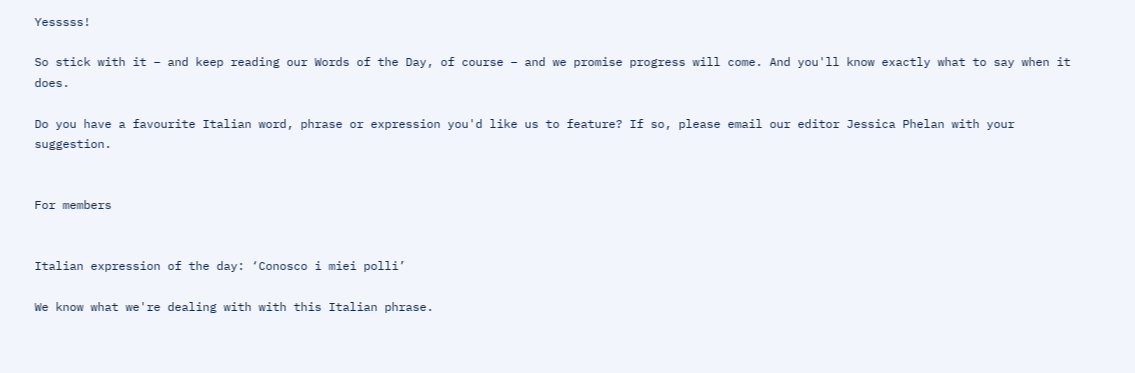Yesssss!

So stick with it – and keep reading our Words of the Day, of course – and we promise progress will come. And you'll know exactly what to say when it does.

Do you have a favourite Italian word, phrase or expression you'd like us to feature? If so, please email our editor Jessica Phelan with your suggestion.


For members


Italian expression of the day: ‘Conosco i miei polli’

We know what we're dealing with with this Italian phrase.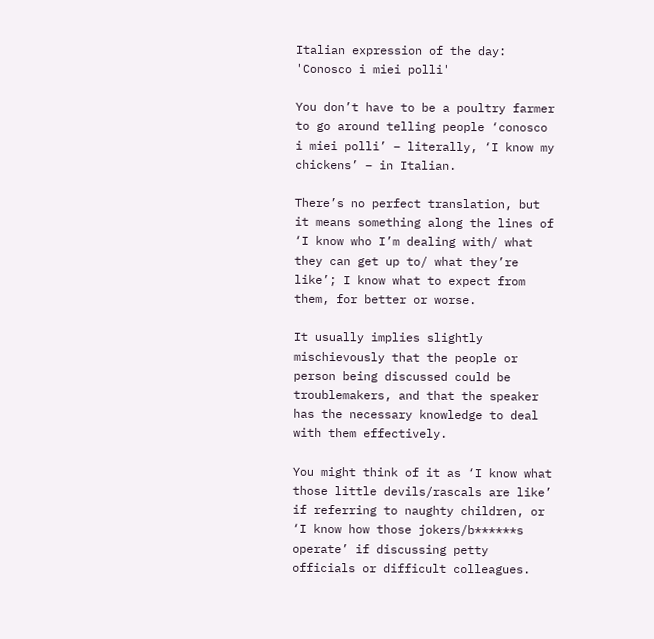Italian expression of the day: 'Conosco i miei polli'

You don’t have to be a poultry farmer to go around telling people ‘conosco i miei polli’ – literally, ‘I know my chickens’ – in Italian.

There’s no perfect translation, but it means something along the lines of ‘I know who I’m dealing with/ what they can get up to/ what they’re like’; I know what to expect from them, for better or worse.

It usually implies slightly mischievously that the people or person being discussed could be troublemakers, and that the speaker has the necessary knowledge to deal with them effectively.

You might think of it as ‘I know what those little devils/rascals are like’ if referring to naughty children, or ‘I know how those jokers/b******s operate’ if discussing petty officials or difficult colleagues.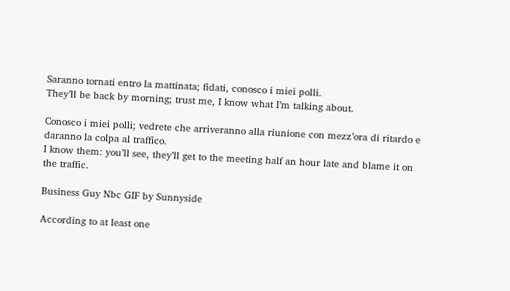Saranno tornati entro la mattinata; fidati, conosco i miei polli.
They’ll be back by morning; trust me, I know what I’m talking about.

Conosco i miei polli; vedrete che arriveranno alla riunione con mezz’ora di ritardo e daranno la colpa al traffico.
I know them: you’ll see, they’ll get to the meeting half an hour late and blame it on the traffic.

Business Guy Nbc GIF by Sunnyside

According to at least one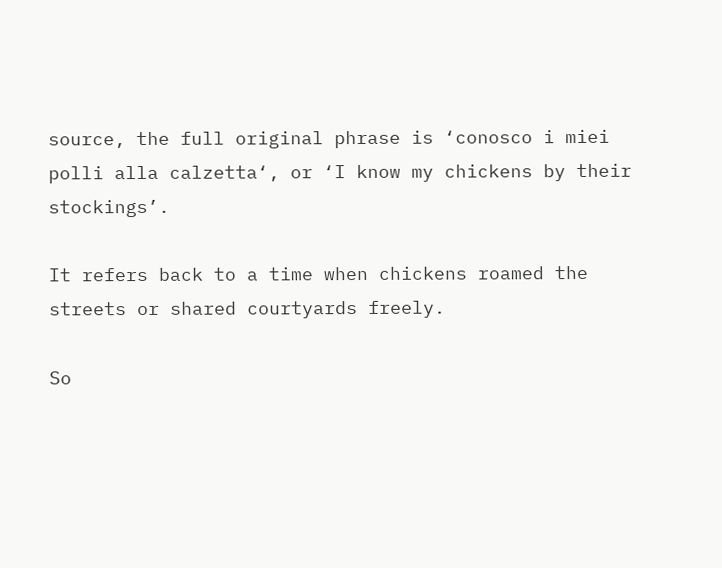source, the full original phrase is ‘conosco i miei polli alla calzetta‘, or ‘I know my chickens by their stockings’.

It refers back to a time when chickens roamed the streets or shared courtyards freely.

So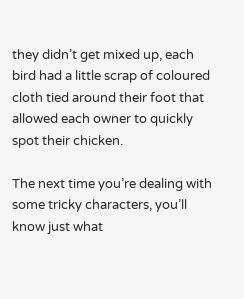they didn’t get mixed up, each bird had a little scrap of coloured cloth tied around their foot that allowed each owner to quickly spot their chicken.

The next time you’re dealing with some tricky characters, you’ll know just what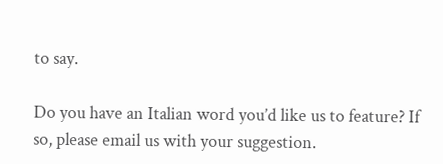to say.

Do you have an Italian word you’d like us to feature? If so, please email us with your suggestion.